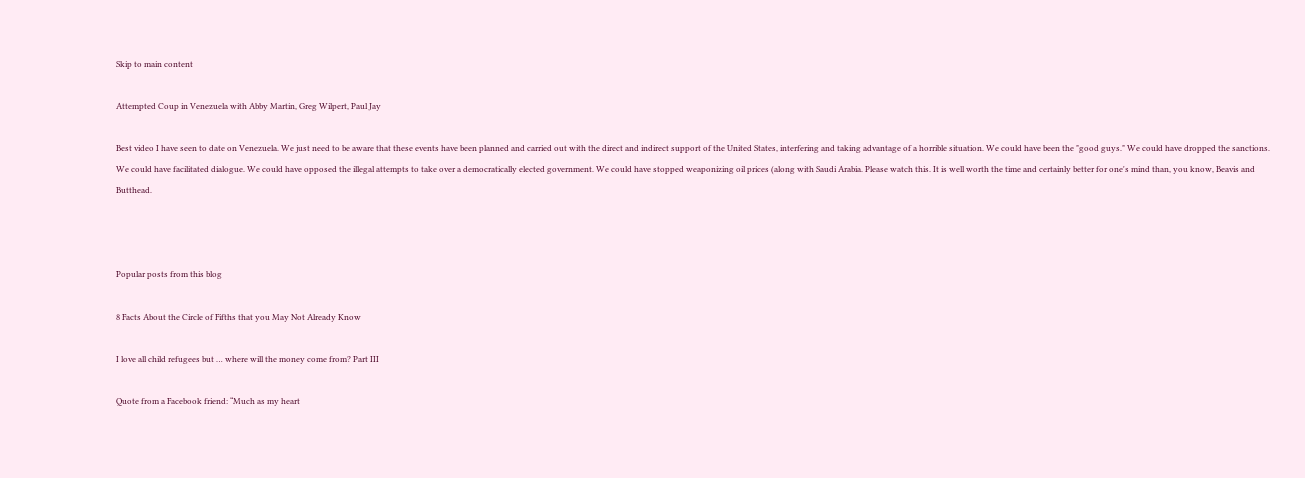Skip to main content

Attempted Coup in Venezuela with Abby Martin, Greg Wilpert, Paul Jay

Best video I have seen to date on Venezuela. We just need to be aware that these events have been planned and carried out with the direct and indirect support of the United States, interfering and taking advantage of a horrible situation. We could have been the "good guys." We could have dropped the sanctions. We could have facilitated dialogue. We could have opposed the illegal attempts to take over a democratically elected government. We could have stopped weaponizing oil prices (along with Saudi Arabia. Please watch this. It is well worth the time and certainly better for one's mind than, you know, Beavis and Butthead.



Popular posts from this blog

8 Facts About the Circle of Fifths that you May Not Already Know

I love all child refugees but … where will the money come from? Part III

Quote from a Facebook friend: “Much as my heart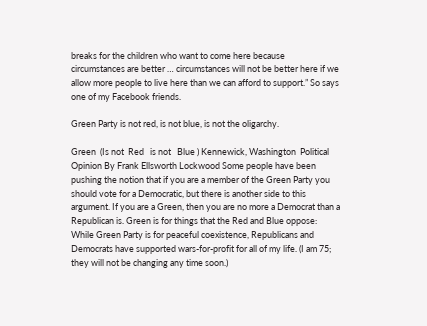breaks for the children who want to come here because circumstances are better … circumstances will not be better here if we allow more people to live here than we can afford to support.” So says one of my Facebook friends.

Green Party is not red, is not blue, is not the oligarchy.

Green  (Is not  Red   is not   Blue ) Kennewick, Washington  Political Opinion By Frank Ellsworth Lockwood Some people have been pushing the notion that if you are a member of the Green Party you should vote for a Democratic, but there is another side to this argument. If you are a Green, then you are no more a Democrat than a Republican is. Green is for things that the Red and Blue oppose: While Green Party is for peaceful coexistence, Republicans and Democrats have supported wars-for-profit for all of my life. (I am 75; they will not be changing any time soon.)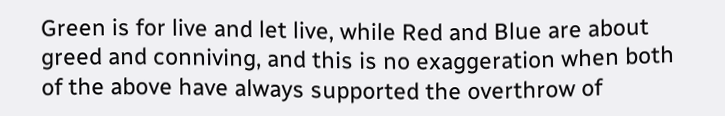Green is for live and let live, while Red and Blue are about greed and conniving, and this is no exaggeration when both of the above have always supported the overthrow of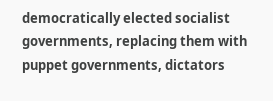democratically elected socialist governments, replacing them with puppet governments, dictators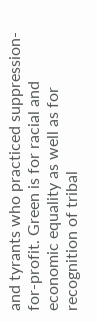and tyrants who practiced suppression-for-profit. Green is for racial and economic equality as well as for recognition of tribal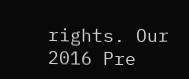rights. Our 2016 Pre